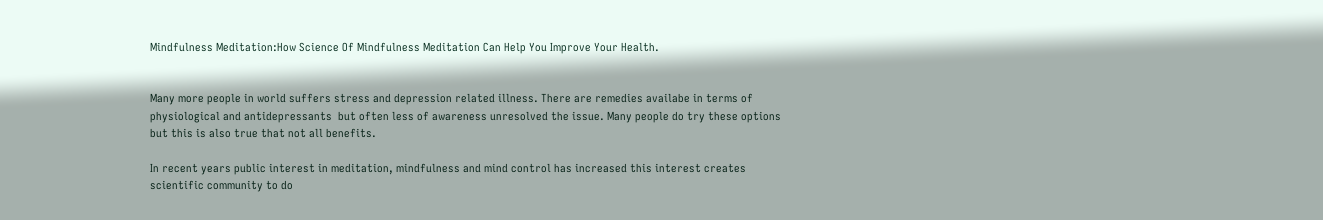Mindfulness Meditation:How Science Of Mindfulness Meditation Can Help You Improve Your Health.


Many more people in world suffers stress and depression related illness. There are remedies availabe in terms of physiological and antidepressants  but often less of awareness unresolved the issue. Many people do try these options but this is also true that not all benefits.

In recent years public interest in meditation, mindfulness and mind control has increased this interest creates scientific community to do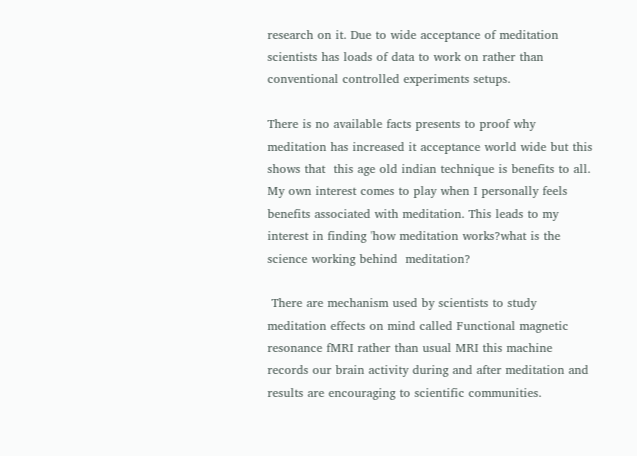research on it. Due to wide acceptance of meditation scientists has loads of data to work on rather than conventional controlled experiments setups.

There is no available facts presents to proof why meditation has increased it acceptance world wide but this shows that  this age old indian technique is benefits to all.
My own interest comes to play when I personally feels benefits associated with meditation. This leads to my interest in finding 'how meditation works?what is the science working behind  meditation?

 There are mechanism used by scientists to study meditation effects on mind called Functional magnetic resonance fMRI rather than usual MRI this machine records our brain activity during and after meditation and results are encouraging to scientific communities.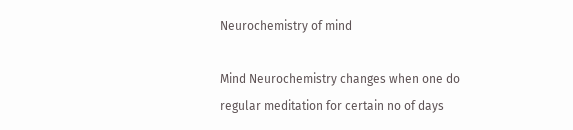Neurochemistry of mind

Mind Neurochemistry changes when one do regular meditation for certain no of days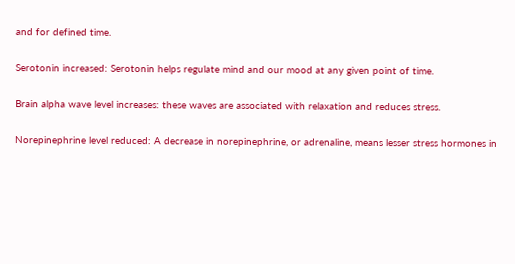and for defined time.

Serotonin increased: Serotonin helps regulate mind and our mood at any given point of time.

Brain alpha wave level increases: these waves are associated with relaxation and reduces stress.

Norepinephrine level reduced: A decrease in norepinephrine, or adrenaline, means lesser stress hormones in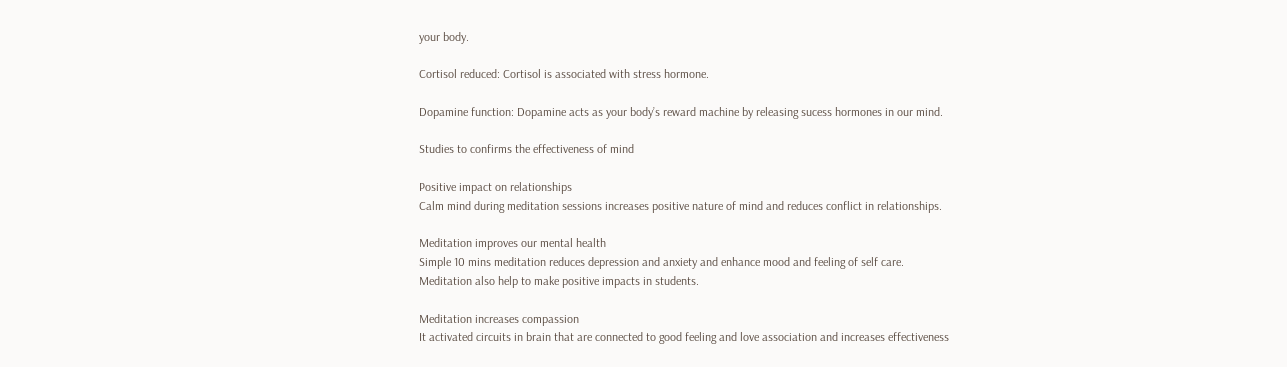your body.

Cortisol reduced: Cortisol is associated with stress hormone.

Dopamine function: Dopamine acts as your body’s reward machine by releasing sucess hormones in our mind.

Studies to confirms the effectiveness of mind

Positive impact on relationships
Calm mind during meditation sessions increases positive nature of mind and reduces conflict in relationships.

Meditation improves our mental health
Simple 10 mins meditation reduces depression and anxiety and enhance mood and feeling of self care. Meditation also help to make positive impacts in students.

Meditation increases compassion
It activated circuits in brain that are connected to good feeling and love association and increases effectiveness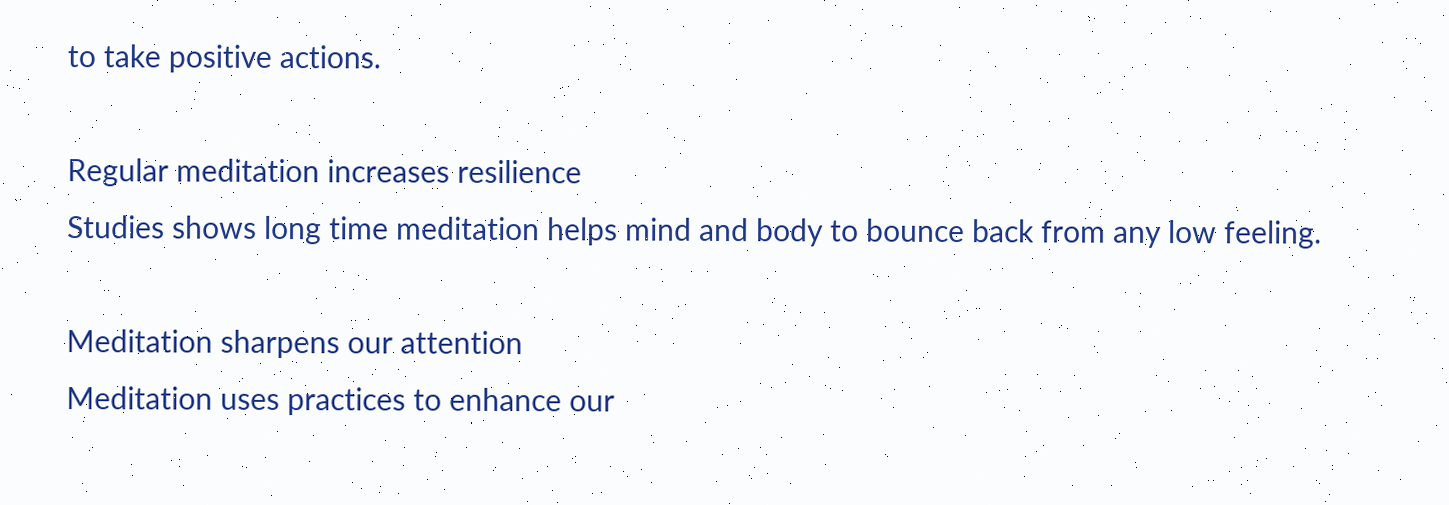to take positive actions.

Regular meditation increases resilience
Studies shows long time meditation helps mind and body to bounce back from any low feeling.

Meditation sharpens our attention
Meditation uses practices to enhance our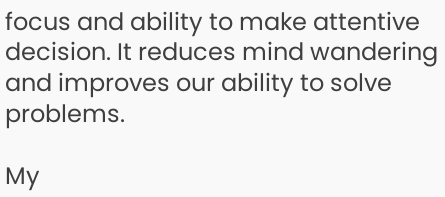focus and ability to make attentive decision. It reduces mind wandering and improves our ability to solve problems.

My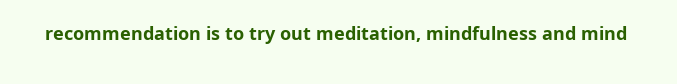recommendation is to try out meditation, mindfulness and mind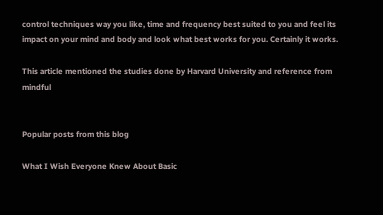control techniques way you like, time and frequency best suited to you and feel its impact on your mind and body and look what best works for you. Certainly it works.

This article mentioned the studies done by Harvard University and reference from mindful


Popular posts from this blog

What I Wish Everyone Knew About Basic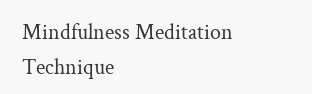Mindfulness Meditation Technique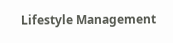Lifestyle Management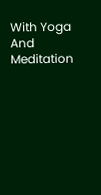With Yoga And Meditation